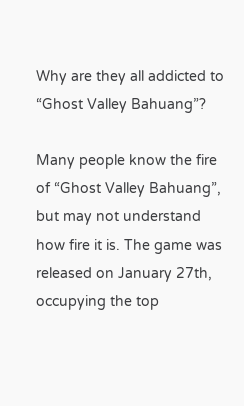Why are they all addicted to “Ghost Valley Bahuang”?

Many people know the fire of “Ghost Valley Bahuang”, but may not understand how fire it is. The game was released on January 27th, occupying the top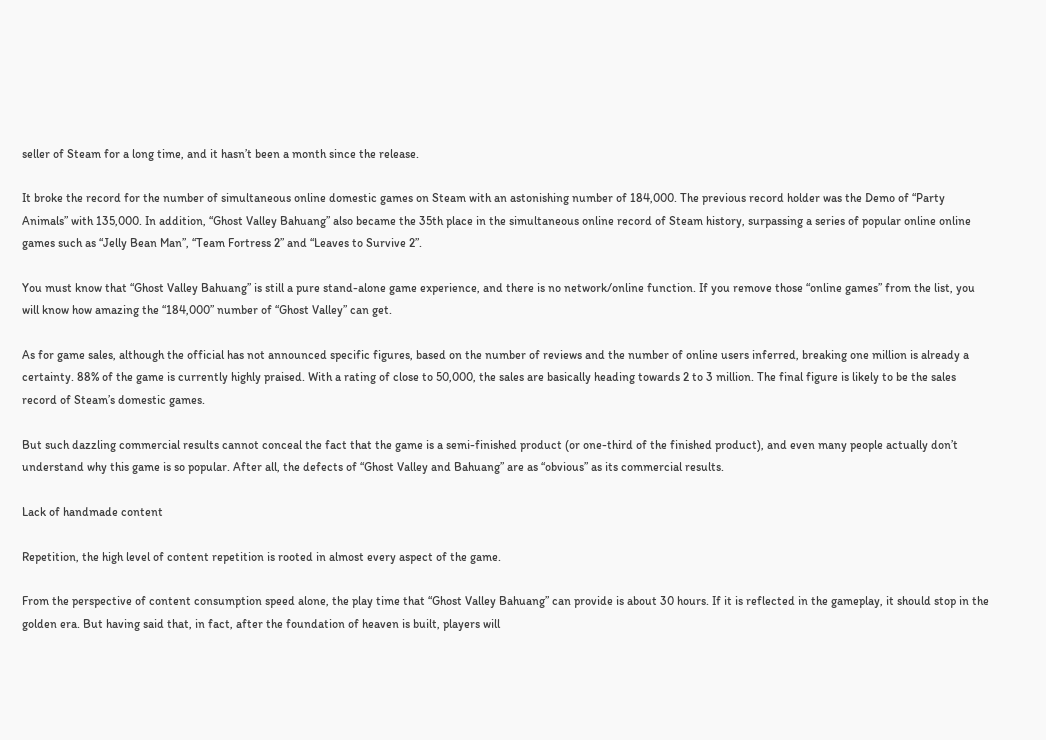seller of Steam for a long time, and it hasn’t been a month since the release.

It broke the record for the number of simultaneous online domestic games on Steam with an astonishing number of 184,000. The previous record holder was the Demo of “Party Animals” with 135,000. In addition, “Ghost Valley Bahuang” also became the 35th place in the simultaneous online record of Steam history, surpassing a series of popular online online games such as “Jelly Bean Man”, “Team Fortress 2” and “Leaves to Survive 2”.

You must know that “Ghost Valley Bahuang” is still a pure stand-alone game experience, and there is no network/online function. If you remove those “online games” from the list, you will know how amazing the “184,000” number of “Ghost Valley” can get.

As for game sales, although the official has not announced specific figures, based on the number of reviews and the number of online users inferred, breaking one million is already a certainty. 88% of the game is currently highly praised. With a rating of close to 50,000, the sales are basically heading towards 2 to 3 million. The final figure is likely to be the sales record of Steam’s domestic games.

But such dazzling commercial results cannot conceal the fact that the game is a semi-finished product (or one-third of the finished product), and even many people actually don’t understand why this game is so popular. After all, the defects of “Ghost Valley and Bahuang” are as “obvious” as its commercial results.

Lack of handmade content

Repetition, the high level of content repetition is rooted in almost every aspect of the game.

From the perspective of content consumption speed alone, the play time that “Ghost Valley Bahuang” can provide is about 30 hours. If it is reflected in the gameplay, it should stop in the golden era. But having said that, in fact, after the foundation of heaven is built, players will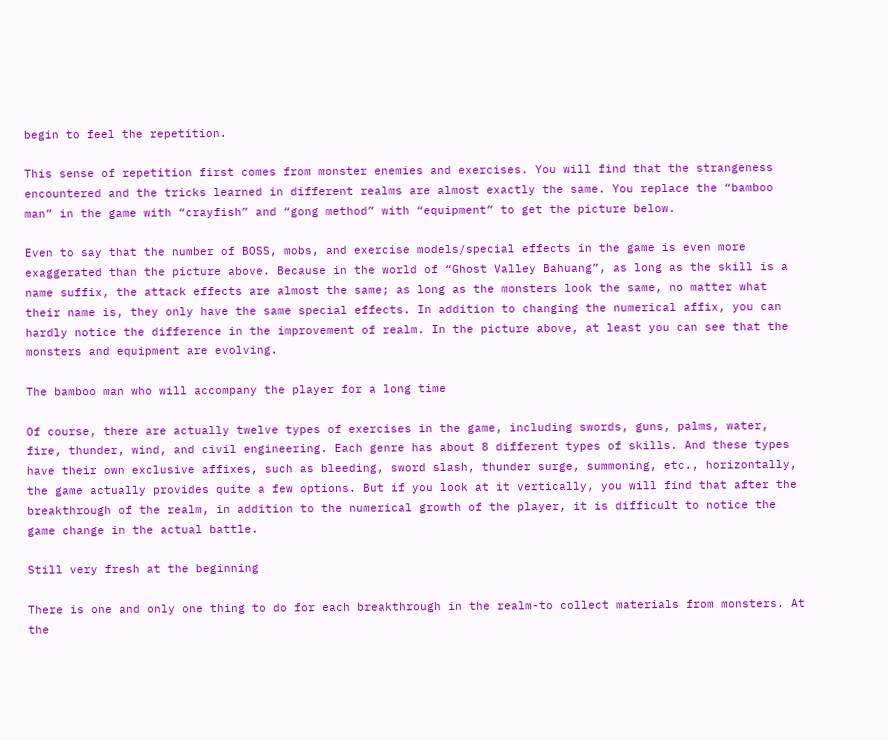begin to feel the repetition.

This sense of repetition first comes from monster enemies and exercises. You will find that the strangeness encountered and the tricks learned in different realms are almost exactly the same. You replace the “bamboo man” in the game with “crayfish” and “gong method” with “equipment” to get the picture below.

Even to say that the number of BOSS, mobs, and exercise models/special effects in the game is even more exaggerated than the picture above. Because in the world of “Ghost Valley Bahuang”, as long as the skill is a name suffix, the attack effects are almost the same; as long as the monsters look the same, no matter what their name is, they only have the same special effects. In addition to changing the numerical affix, you can hardly notice the difference in the improvement of realm. In the picture above, at least you can see that the monsters and equipment are evolving.

The bamboo man who will accompany the player for a long time

Of course, there are actually twelve types of exercises in the game, including swords, guns, palms, water, fire, thunder, wind, and civil engineering. Each genre has about 8 different types of skills. And these types have their own exclusive affixes, such as bleeding, sword slash, thunder surge, summoning, etc., horizontally, the game actually provides quite a few options. But if you look at it vertically, you will find that after the breakthrough of the realm, in addition to the numerical growth of the player, it is difficult to notice the game change in the actual battle.

Still very fresh at the beginning

There is one and only one thing to do for each breakthrough in the realm-to collect materials from monsters. At the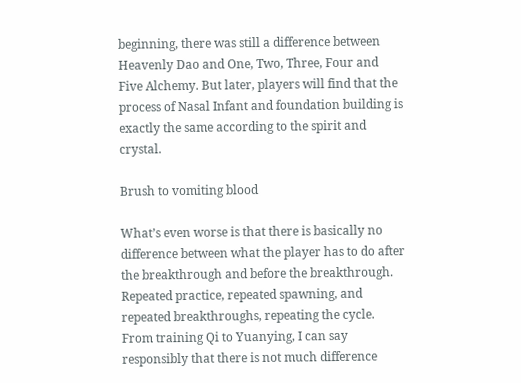beginning, there was still a difference between Heavenly Dao and One, Two, Three, Four and Five Alchemy. But later, players will find that the process of Nasal Infant and foundation building is exactly the same according to the spirit and crystal.

Brush to vomiting blood

What’s even worse is that there is basically no difference between what the player has to do after the breakthrough and before the breakthrough. Repeated practice, repeated spawning, and repeated breakthroughs, repeating the cycle. From training Qi to Yuanying, I can say responsibly that there is not much difference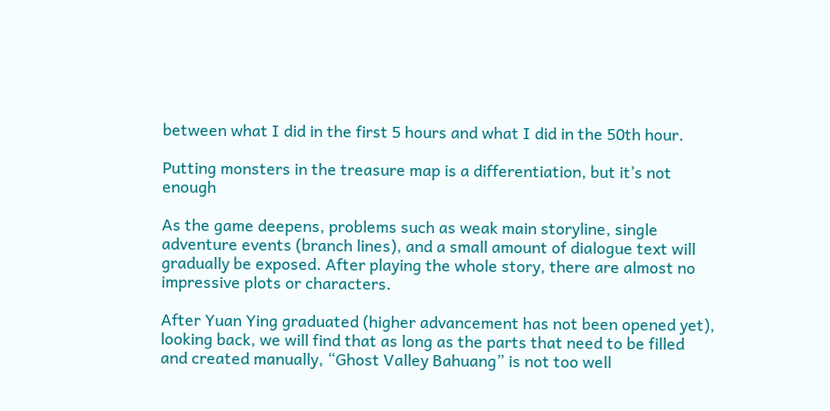between what I did in the first 5 hours and what I did in the 50th hour.

Putting monsters in the treasure map is a differentiation, but it’s not enough

As the game deepens, problems such as weak main storyline, single adventure events (branch lines), and a small amount of dialogue text will gradually be exposed. After playing the whole story, there are almost no impressive plots or characters.

After Yuan Ying graduated (higher advancement has not been opened yet), looking back, we will find that as long as the parts that need to be filled and created manually, “Ghost Valley Bahuang” is not too well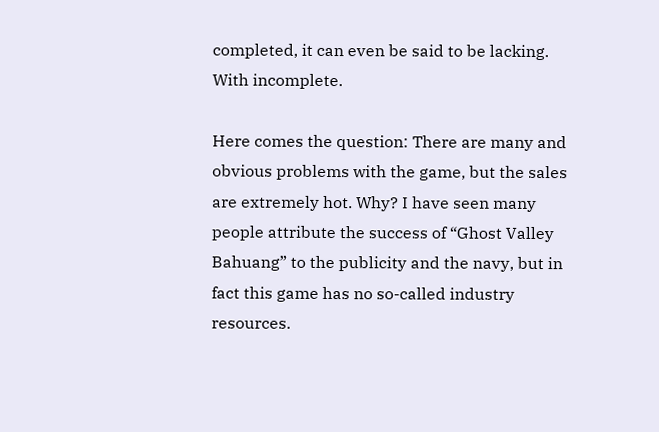completed, it can even be said to be lacking. With incomplete.

Here comes the question: There are many and obvious problems with the game, but the sales are extremely hot. Why? I have seen many people attribute the success of “Ghost Valley Bahuang” to the publicity and the navy, but in fact this game has no so-called industry resources.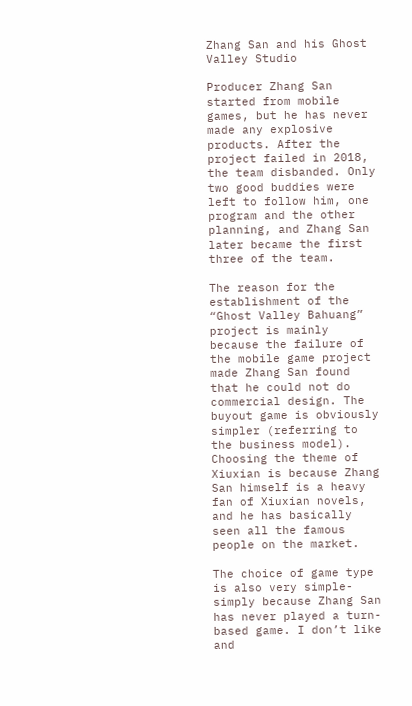Zhang San and his Ghost Valley Studio

Producer Zhang San started from mobile games, but he has never made any explosive products. After the project failed in 2018, the team disbanded. Only two good buddies were left to follow him, one program and the other planning, and Zhang San later became the first three of the team.

The reason for the establishment of the “Ghost Valley Bahuang” project is mainly because the failure of the mobile game project made Zhang San found that he could not do commercial design. The buyout game is obviously simpler (referring to the business model). Choosing the theme of Xiuxian is because Zhang San himself is a heavy fan of Xiuxian novels, and he has basically seen all the famous people on the market.

The choice of game type is also very simple-simply because Zhang San has never played a turn-based game. I don’t like and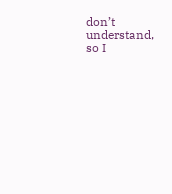don’t understand, so I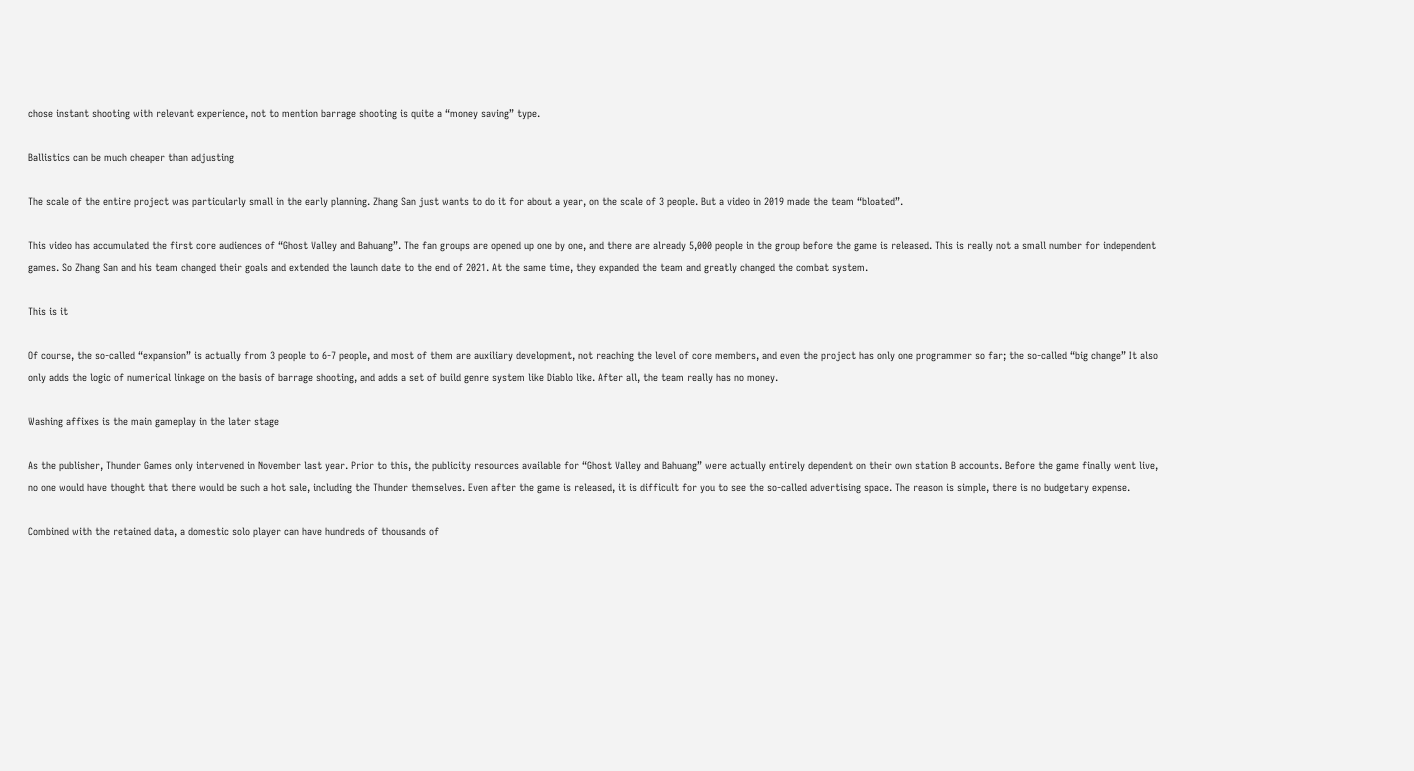chose instant shooting with relevant experience, not to mention barrage shooting is quite a “money saving” type.

Ballistics can be much cheaper than adjusting

The scale of the entire project was particularly small in the early planning. Zhang San just wants to do it for about a year, on the scale of 3 people. But a video in 2019 made the team “bloated”.

This video has accumulated the first core audiences of “Ghost Valley and Bahuang”. The fan groups are opened up one by one, and there are already 5,000 people in the group before the game is released. This is really not a small number for independent games. So Zhang San and his team changed their goals and extended the launch date to the end of 2021. At the same time, they expanded the team and greatly changed the combat system.

This is it

Of course, the so-called “expansion” is actually from 3 people to 6-7 people, and most of them are auxiliary development, not reaching the level of core members, and even the project has only one programmer so far; the so-called “big change” It also only adds the logic of numerical linkage on the basis of barrage shooting, and adds a set of build genre system like Diablo like. After all, the team really has no money.

Washing affixes is the main gameplay in the later stage

As the publisher, Thunder Games only intervened in November last year. Prior to this, the publicity resources available for “Ghost Valley and Bahuang” were actually entirely dependent on their own station B accounts. Before the game finally went live, no one would have thought that there would be such a hot sale, including the Thunder themselves. Even after the game is released, it is difficult for you to see the so-called advertising space. The reason is simple, there is no budgetary expense.

Combined with the retained data, a domestic solo player can have hundreds of thousands of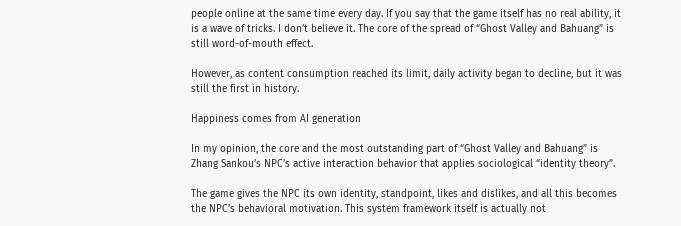people online at the same time every day. If you say that the game itself has no real ability, it is a wave of tricks. I don’t believe it. The core of the spread of “Ghost Valley and Bahuang” is still word-of-mouth effect.

However, as content consumption reached its limit, daily activity began to decline, but it was still the first in history.

Happiness comes from AI generation

In my opinion, the core and the most outstanding part of “Ghost Valley and Bahuang” is Zhang Sankou’s NPC’s active interaction behavior that applies sociological “identity theory”.

The game gives the NPC its own identity, standpoint, likes and dislikes, and all this becomes the NPC’s behavioral motivation. This system framework itself is actually not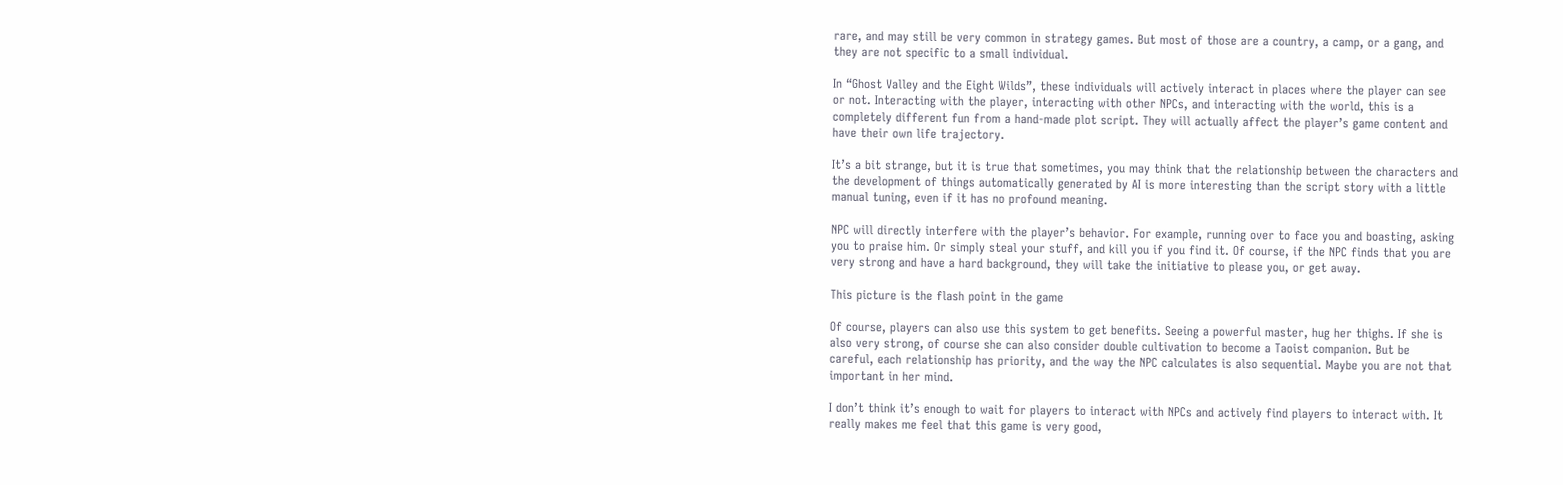rare, and may still be very common in strategy games. But most of those are a country, a camp, or a gang, and they are not specific to a small individual.

In “Ghost Valley and the Eight Wilds”, these individuals will actively interact in places where the player can see or not. Interacting with the player, interacting with other NPCs, and interacting with the world, this is a completely different fun from a hand-made plot script. They will actually affect the player’s game content and have their own life trajectory.

It’s a bit strange, but it is true that sometimes, you may think that the relationship between the characters and the development of things automatically generated by AI is more interesting than the script story with a little manual tuning, even if it has no profound meaning.

NPC will directly interfere with the player’s behavior. For example, running over to face you and boasting, asking you to praise him. Or simply steal your stuff, and kill you if you find it. Of course, if the NPC finds that you are very strong and have a hard background, they will take the initiative to please you, or get away.

This picture is the flash point in the game

Of course, players can also use this system to get benefits. Seeing a powerful master, hug her thighs. If she is also very strong, of course she can also consider double cultivation to become a Taoist companion. But be careful, each relationship has priority, and the way the NPC calculates is also sequential. Maybe you are not that important in her mind.

I don’t think it’s enough to wait for players to interact with NPCs and actively find players to interact with. It really makes me feel that this game is very good,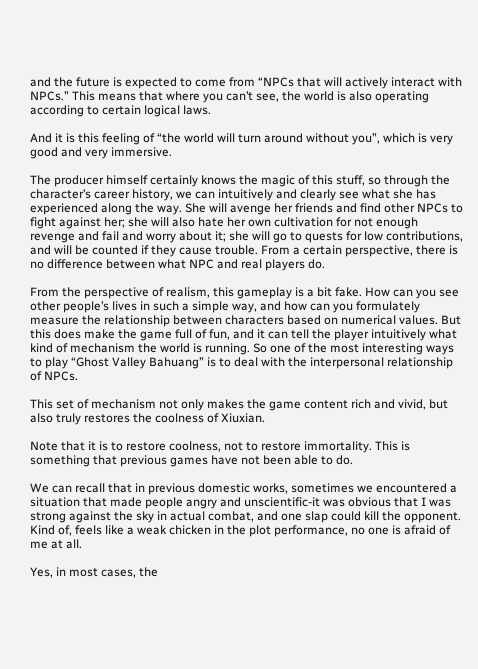and the future is expected to come from “NPCs that will actively interact with NPCs.” This means that where you can’t see, the world is also operating according to certain logical laws.

And it is this feeling of “the world will turn around without you”, which is very good and very immersive.

The producer himself certainly knows the magic of this stuff, so through the character’s career history, we can intuitively and clearly see what she has experienced along the way. She will avenge her friends and find other NPCs to fight against her; she will also hate her own cultivation for not enough revenge and fail and worry about it; she will go to quests for low contributions, and will be counted if they cause trouble. From a certain perspective, there is no difference between what NPC and real players do.

From the perspective of realism, this gameplay is a bit fake. How can you see other people’s lives in such a simple way, and how can you formulately measure the relationship between characters based on numerical values. But this does make the game full of fun, and it can tell the player intuitively what kind of mechanism the world is running. So one of the most interesting ways to play “Ghost Valley Bahuang” is to deal with the interpersonal relationship of NPCs.

This set of mechanism not only makes the game content rich and vivid, but also truly restores the coolness of Xiuxian.

Note that it is to restore coolness, not to restore immortality. This is something that previous games have not been able to do.

We can recall that in previous domestic works, sometimes we encountered a situation that made people angry and unscientific-it was obvious that I was strong against the sky in actual combat, and one slap could kill the opponent. Kind of, feels like a weak chicken in the plot performance, no one is afraid of me at all.

Yes, in most cases, the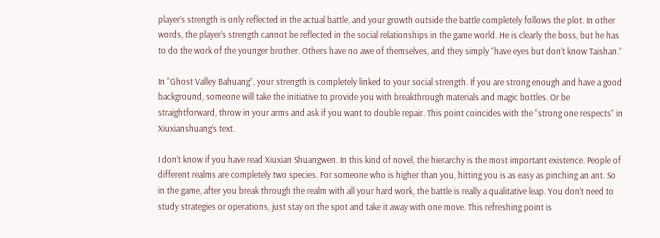player’s strength is only reflected in the actual battle, and your growth outside the battle completely follows the plot. In other words, the player’s strength cannot be reflected in the social relationships in the game world. He is clearly the boss, but he has to do the work of the younger brother. Others have no awe of themselves, and they simply “have eyes but don’t know Taishan.”

In “Ghost Valley Bahuang”, your strength is completely linked to your social strength. If you are strong enough and have a good background, someone will take the initiative to provide you with breakthrough materials and magic bottles. Or be straightforward, throw in your arms and ask if you want to double repair. This point coincides with the “strong one respects” in Xiuxianshuang’s text.

I don’t know if you have read Xiuxian Shuangwen. In this kind of novel, the hierarchy is the most important existence. People of different realms are completely two species. For someone who is higher than you, hitting you is as easy as pinching an ant. So in the game, after you break through the realm with all your hard work, the battle is really a qualitative leap. You don’t need to study strategies or operations, just stay on the spot and take it away with one move. This refreshing point is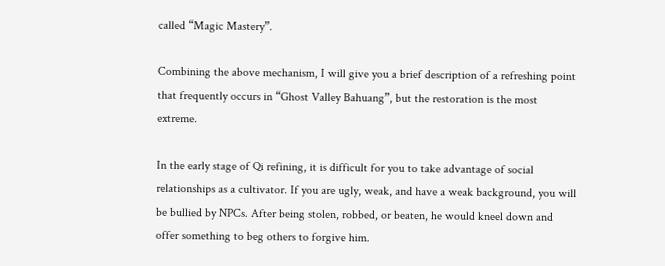called “Magic Mastery”.

Combining the above mechanism, I will give you a brief description of a refreshing point that frequently occurs in “Ghost Valley Bahuang”, but the restoration is the most extreme.

In the early stage of Qi refining, it is difficult for you to take advantage of social relationships as a cultivator. If you are ugly, weak, and have a weak background, you will be bullied by NPCs. After being stolen, robbed, or beaten, he would kneel down and offer something to beg others to forgive him.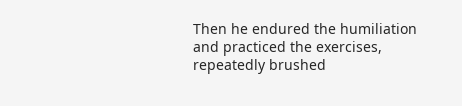Then he endured the humiliation and practiced the exercises, repeatedly brushed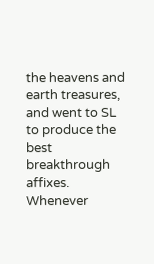the heavens and earth treasures, and went to SL to produce the best breakthrough affixes. Whenever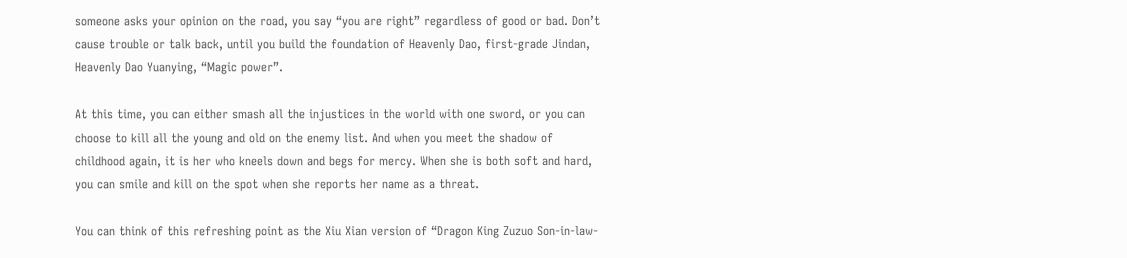someone asks your opinion on the road, you say “you are right” regardless of good or bad. Don’t cause trouble or talk back, until you build the foundation of Heavenly Dao, first-grade Jindan, Heavenly Dao Yuanying, “Magic power”.

At this time, you can either smash all the injustices in the world with one sword, or you can choose to kill all the young and old on the enemy list. And when you meet the shadow of childhood again, it is her who kneels down and begs for mercy. When she is both soft and hard, you can smile and kill on the spot when she reports her name as a threat.

You can think of this refreshing point as the Xiu Xian version of “Dragon King Zuzuo Son-in-law-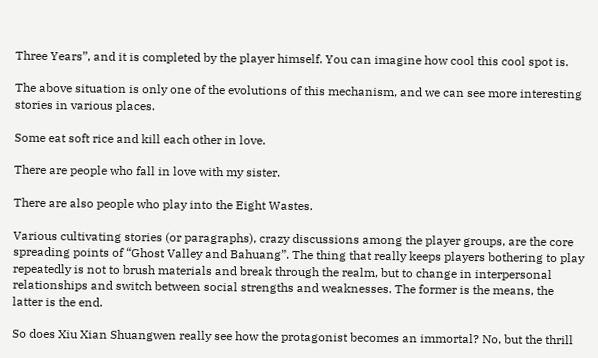Three Years”, and it is completed by the player himself. You can imagine how cool this cool spot is.

The above situation is only one of the evolutions of this mechanism, and we can see more interesting stories in various places.

Some eat soft rice and kill each other in love.

There are people who fall in love with my sister.

There are also people who play into the Eight Wastes.

Various cultivating stories (or paragraphs), crazy discussions among the player groups, are the core spreading points of “Ghost Valley and Bahuang”. The thing that really keeps players bothering to play repeatedly is not to brush materials and break through the realm, but to change in interpersonal relationships and switch between social strengths and weaknesses. The former is the means, the latter is the end.

So does Xiu Xian Shuangwen really see how the protagonist becomes an immortal? No, but the thrill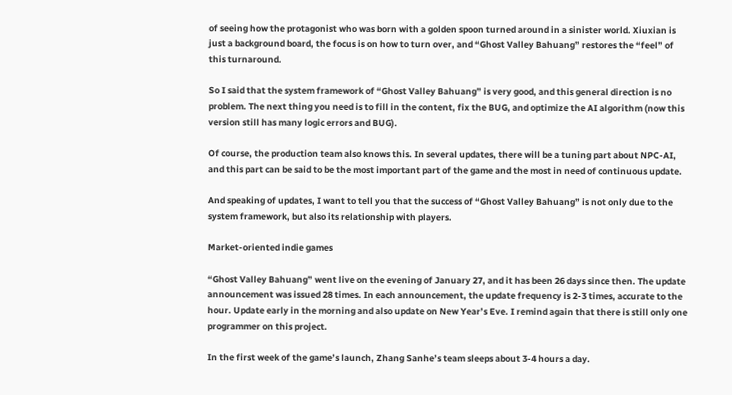of seeing how the protagonist who was born with a golden spoon turned around in a sinister world. Xiuxian is just a background board, the focus is on how to turn over, and “Ghost Valley Bahuang” restores the “feel” of this turnaround.

So I said that the system framework of “Ghost Valley Bahuang” is very good, and this general direction is no problem. The next thing you need is to fill in the content, fix the BUG, and optimize the AI algorithm (now this version still has many logic errors and BUG).

Of course, the production team also knows this. In several updates, there will be a tuning part about NPC-AI, and this part can be said to be the most important part of the game and the most in need of continuous update.

And speaking of updates, I want to tell you that the success of “Ghost Valley Bahuang” is not only due to the system framework, but also its relationship with players.

Market-oriented indie games

“Ghost Valley Bahuang” went live on the evening of January 27, and it has been 26 days since then. The update announcement was issued 28 times. In each announcement, the update frequency is 2-3 times, accurate to the hour. Update early in the morning and also update on New Year’s Eve. I remind again that there is still only one programmer on this project.

In the first week of the game’s launch, Zhang Sanhe’s team sleeps about 3-4 hours a day.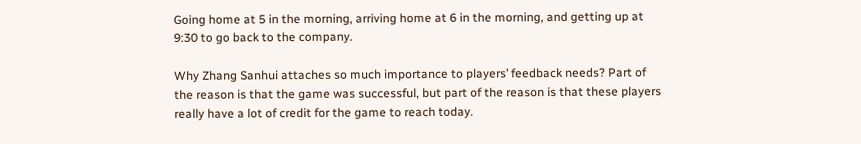Going home at 5 in the morning, arriving home at 6 in the morning, and getting up at 9:30 to go back to the company.

Why Zhang Sanhui attaches so much importance to players’ feedback needs? Part of the reason is that the game was successful, but part of the reason is that these players really have a lot of credit for the game to reach today.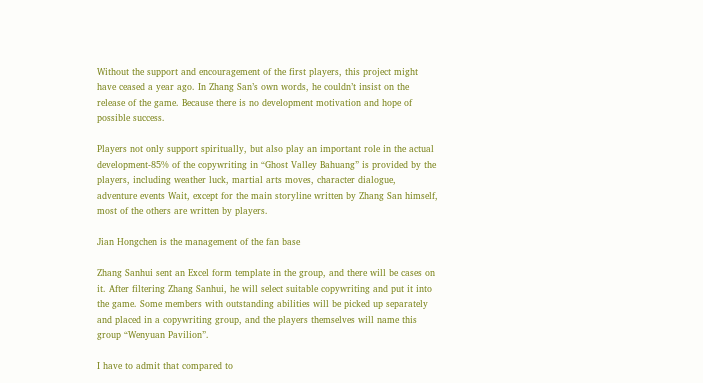Without the support and encouragement of the first players, this project might have ceased a year ago. In Zhang San’s own words, he couldn’t insist on the release of the game. Because there is no development motivation and hope of possible success.

Players not only support spiritually, but also play an important role in the actual development-85% of the copywriting in “Ghost Valley Bahuang” is provided by the players, including weather luck, martial arts moves, character dialogue, adventure events Wait, except for the main storyline written by Zhang San himself, most of the others are written by players.

Jian Hongchen is the management of the fan base

Zhang Sanhui sent an Excel form template in the group, and there will be cases on it. After filtering Zhang Sanhui, he will select suitable copywriting and put it into the game. Some members with outstanding abilities will be picked up separately and placed in a copywriting group, and the players themselves will name this group “Wenyuan Pavilion”.

I have to admit that compared to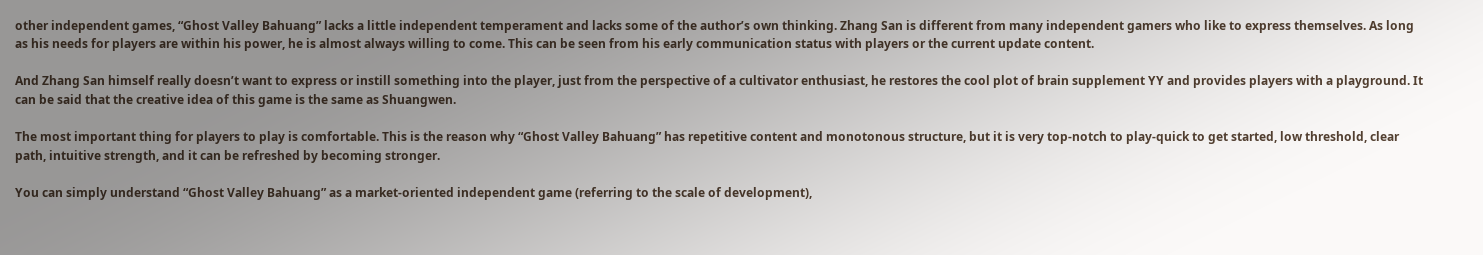other independent games, “Ghost Valley Bahuang” lacks a little independent temperament and lacks some of the author’s own thinking. Zhang San is different from many independent gamers who like to express themselves. As long as his needs for players are within his power, he is almost always willing to come. This can be seen from his early communication status with players or the current update content.

And Zhang San himself really doesn’t want to express or instill something into the player, just from the perspective of a cultivator enthusiast, he restores the cool plot of brain supplement YY and provides players with a playground. It can be said that the creative idea of this game is the same as Shuangwen.

The most important thing for players to play is comfortable. This is the reason why “Ghost Valley Bahuang” has repetitive content and monotonous structure, but it is very top-notch to play-quick to get started, low threshold, clear path, intuitive strength, and it can be refreshed by becoming stronger.

You can simply understand “Ghost Valley Bahuang” as a market-oriented independent game (referring to the scale of development),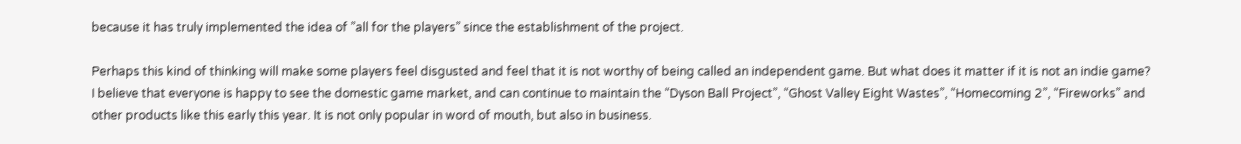because it has truly implemented the idea of ”all for the players” since the establishment of the project.

Perhaps this kind of thinking will make some players feel disgusted and feel that it is not worthy of being called an independent game. But what does it matter if it is not an indie game? I believe that everyone is happy to see the domestic game market, and can continue to maintain the “Dyson Ball Project”, “Ghost Valley Eight Wastes”, “Homecoming 2”, “Fireworks” and other products like this early this year. It is not only popular in word of mouth, but also in business.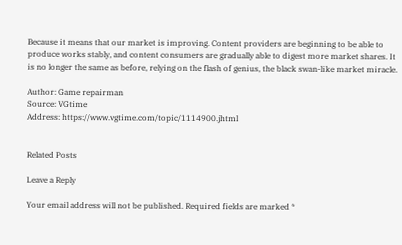Because it means that our market is improving. Content providers are beginning to be able to produce works stably, and content consumers are gradually able to digest more market shares. It is no longer the same as before, relying on the flash of genius, the black swan-like market miracle.

Author: Game repairman
Source: VGtime
Address: https://www.vgtime.com/topic/1114900.jhtml


Related Posts

Leave a Reply

Your email address will not be published. Required fields are marked *